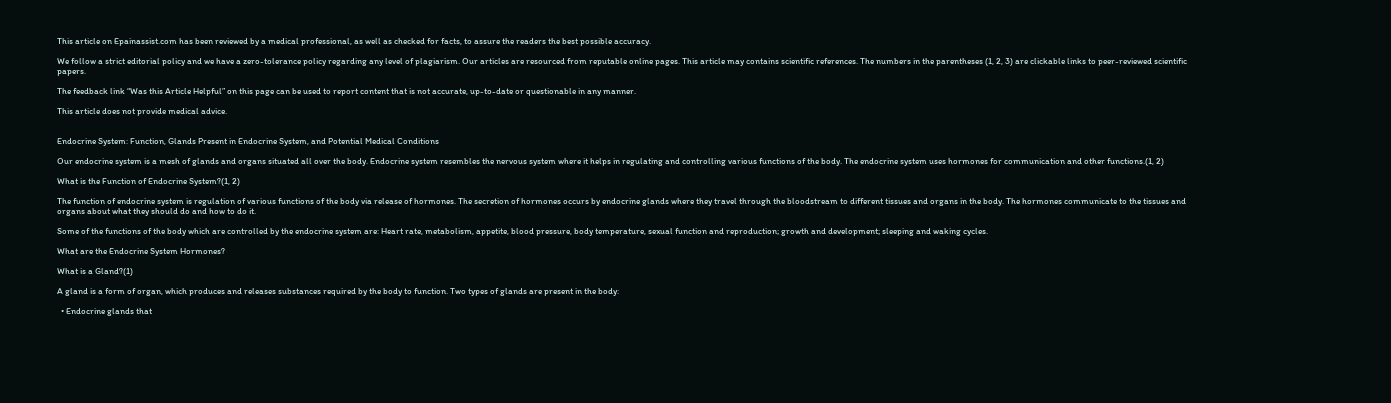This article on Epainassist.com has been reviewed by a medical professional, as well as checked for facts, to assure the readers the best possible accuracy.

We follow a strict editorial policy and we have a zero-tolerance policy regarding any level of plagiarism. Our articles are resourced from reputable online pages. This article may contains scientific references. The numbers in the parentheses (1, 2, 3) are clickable links to peer-reviewed scientific papers.

The feedback link “Was this Article Helpful” on this page can be used to report content that is not accurate, up-to-date or questionable in any manner.

This article does not provide medical advice.


Endocrine System: Function, Glands Present in Endocrine System, and Potential Medical Conditions

Our endocrine system is a mesh of glands and organs situated all over the body. Endocrine system resembles the nervous system where it helps in regulating and controlling various functions of the body. The endocrine system uses hormones for communication and other functions.(1, 2)

What is the Function of Endocrine System?(1, 2)

The function of endocrine system is regulation of various functions of the body via release of hormones. The secretion of hormones occurs by endocrine glands where they travel through the bloodstream to different tissues and organs in the body. The hormones communicate to the tissues and organs about what they should do and how to do it.

Some of the functions of the body which are controlled by the endocrine system are: Heart rate, metabolism, appetite, blood pressure, body temperature, sexual function and reproduction; growth and development; sleeping and waking cycles.

What are the Endocrine System Hormones?

What is a Gland?(1)

A gland is a form of organ, which produces and releases substances required by the body to function. Two types of glands are present in the body:

  • Endocrine glands that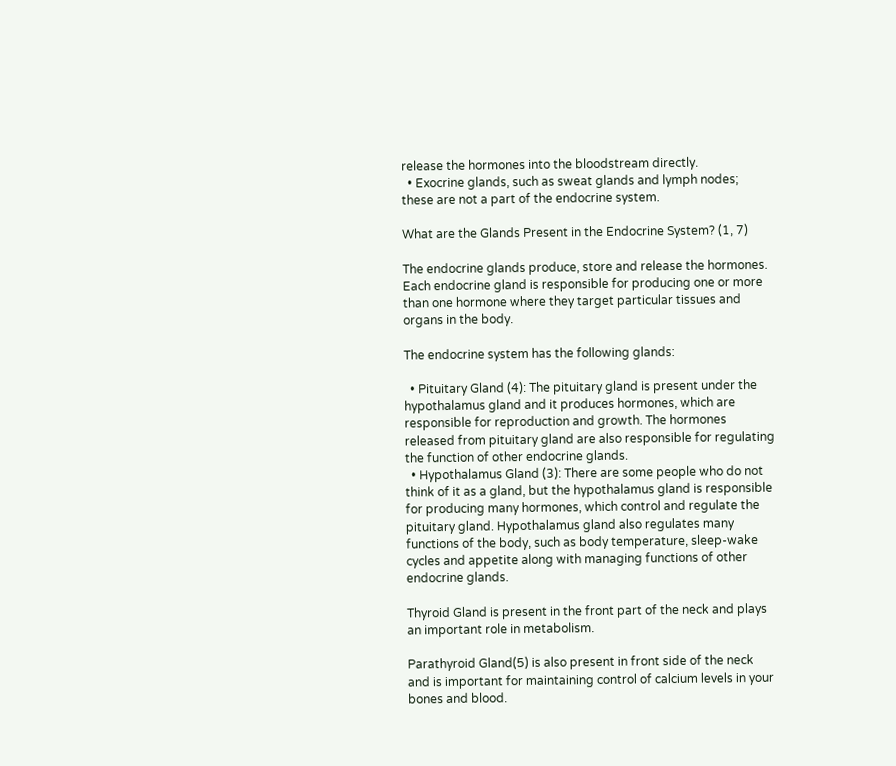release the hormones into the bloodstream directly.
  • Exocrine glands, such as sweat glands and lymph nodes; these are not a part of the endocrine system.

What are the Glands Present in the Endocrine System? (1, 7)

The endocrine glands produce, store and release the hormones. Each endocrine gland is responsible for producing one or more than one hormone where they target particular tissues and organs in the body.

The endocrine system has the following glands:

  • Pituitary Gland (4): The pituitary gland is present under the hypothalamus gland and it produces hormones, which are responsible for reproduction and growth. The hormones released from pituitary gland are also responsible for regulating the function of other endocrine glands.
  • Hypothalamus Gland (3): There are some people who do not think of it as a gland, but the hypothalamus gland is responsible for producing many hormones, which control and regulate the pituitary gland. Hypothalamus gland also regulates many functions of the body, such as body temperature, sleep-wake cycles and appetite along with managing functions of other endocrine glands.

Thyroid Gland is present in the front part of the neck and plays an important role in metabolism.

Parathyroid Gland(5) is also present in front side of the neck and is important for maintaining control of calcium levels in your bones and blood.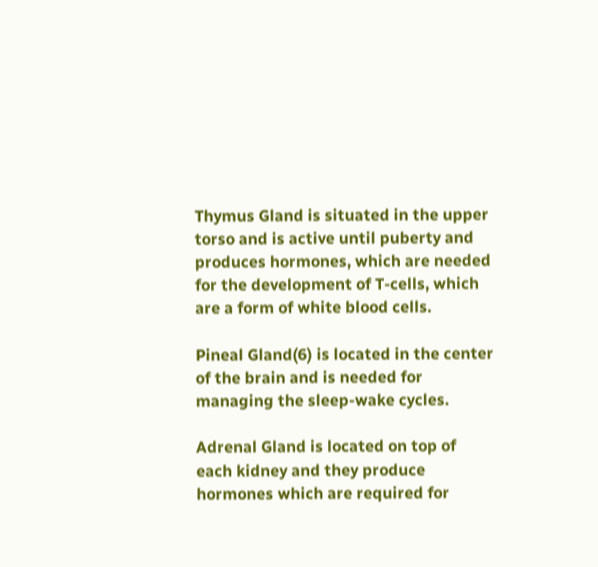Thymus Gland is situated in the upper torso and is active until puberty and produces hormones, which are needed for the development of T-cells, which are a form of white blood cells.

Pineal Gland(6) is located in the center of the brain and is needed for managing the sleep-wake cycles.

Adrenal Gland is located on top of each kidney and they produce hormones which are required for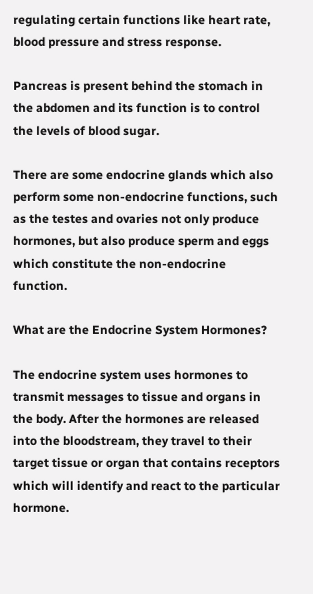regulating certain functions like heart rate, blood pressure and stress response.

Pancreas is present behind the stomach in the abdomen and its function is to control the levels of blood sugar.

There are some endocrine glands which also perform some non-endocrine functions, such as the testes and ovaries not only produce hormones, but also produce sperm and eggs which constitute the non-endocrine function.

What are the Endocrine System Hormones?

The endocrine system uses hormones to transmit messages to tissue and organs in the body. After the hormones are released into the bloodstream, they travel to their target tissue or organ that contains receptors which will identify and react to the particular hormone.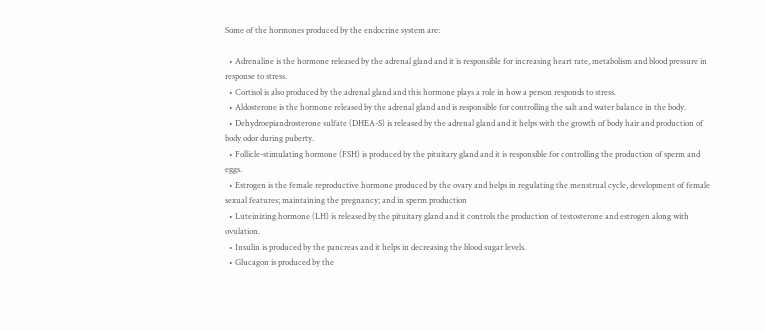Some of the hormones produced by the endocrine system are:

  • Adrenaline is the hormone released by the adrenal gland and it is responsible for increasing heart rate, metabolism and blood pressure in response to stress.
  • Cortisol is also produced by the adrenal gland and this hormone plays a role in how a person responds to stress.
  • Aldosterone is the hormone released by the adrenal gland and is responsible for controlling the salt and water balance in the body.
  • Dehydroepiandrosterone sulfate (DHEA-S) is released by the adrenal gland and it helps with the growth of body hair and production of body odor during puberty.
  • Follicle-stimulating hormone (FSH) is produced by the pituitary gland and it is responsible for controlling the production of sperm and eggs.
  • Estrogen is the female reproductive hormone produced by the ovary and helps in regulating the menstrual cycle, development of female sexual features; maintaining the pregnancy; and in sperm production
  • Luteinizing hormone (LH) is released by the pituitary gland and it controls the production of testosterone and estrogen along with ovulation.
  • Insulin is produced by the pancreas and it helps in decreasing the blood sugar levels.
  • Glucagon is produced by the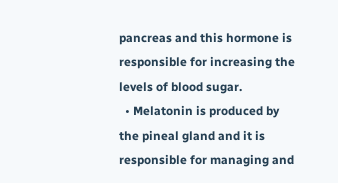pancreas and this hormone is responsible for increasing the levels of blood sugar.
  • Melatonin is produced by the pineal gland and it is responsible for managing and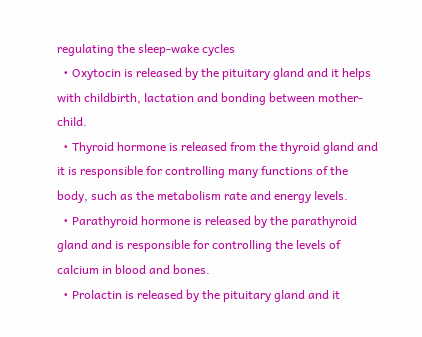regulating the sleep-wake cycles
  • Oxytocin is released by the pituitary gland and it helps with childbirth, lactation and bonding between mother-child.
  • Thyroid hormone is released from the thyroid gland and it is responsible for controlling many functions of the body, such as the metabolism rate and energy levels.
  • Parathyroid hormone is released by the parathyroid gland and is responsible for controlling the levels of calcium in blood and bones.
  • Prolactin is released by the pituitary gland and it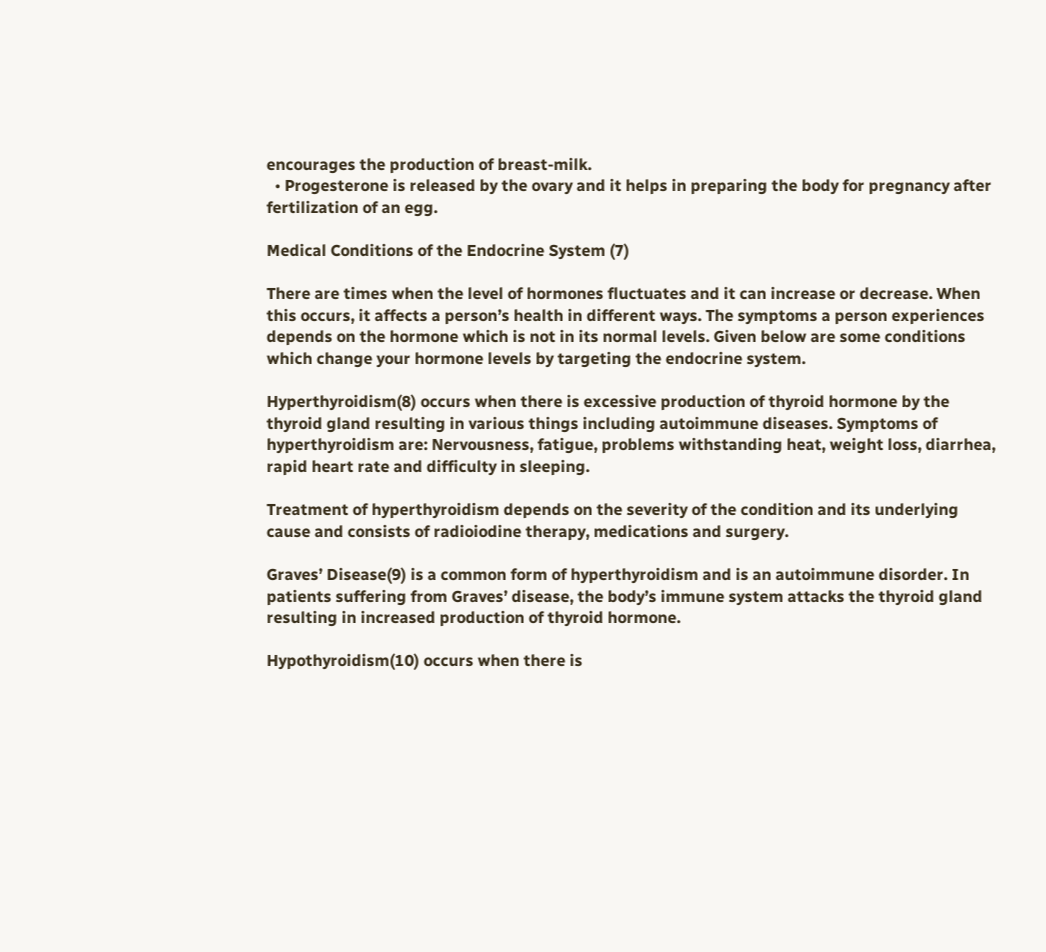encourages the production of breast-milk.
  • Progesterone is released by the ovary and it helps in preparing the body for pregnancy after fertilization of an egg.

Medical Conditions of the Endocrine System (7)

There are times when the level of hormones fluctuates and it can increase or decrease. When this occurs, it affects a person’s health in different ways. The symptoms a person experiences depends on the hormone which is not in its normal levels. Given below are some conditions which change your hormone levels by targeting the endocrine system.

Hyperthyroidism(8) occurs when there is excessive production of thyroid hormone by the thyroid gland resulting in various things including autoimmune diseases. Symptoms of hyperthyroidism are: Nervousness, fatigue, problems withstanding heat, weight loss, diarrhea, rapid heart rate and difficulty in sleeping.

Treatment of hyperthyroidism depends on the severity of the condition and its underlying cause and consists of radioiodine therapy, medications and surgery.

Graves’ Disease(9) is a common form of hyperthyroidism and is an autoimmune disorder. In patients suffering from Graves’ disease, the body’s immune system attacks the thyroid gland resulting in increased production of thyroid hormone.

Hypothyroidism(10) occurs when there is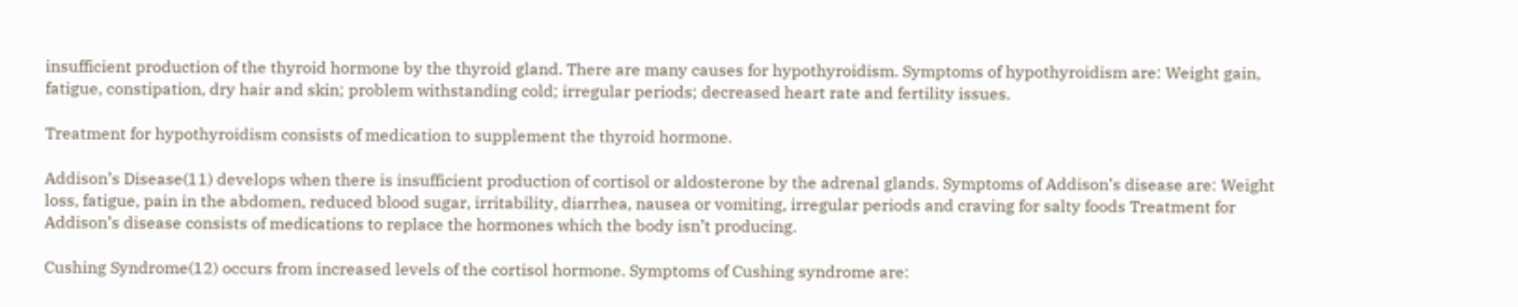insufficient production of the thyroid hormone by the thyroid gland. There are many causes for hypothyroidism. Symptoms of hypothyroidism are: Weight gain, fatigue, constipation, dry hair and skin; problem withstanding cold; irregular periods; decreased heart rate and fertility issues.

Treatment for hypothyroidism consists of medication to supplement the thyroid hormone.

Addison’s Disease(11) develops when there is insufficient production of cortisol or aldosterone by the adrenal glands. Symptoms of Addison’s disease are: Weight loss, fatigue, pain in the abdomen, reduced blood sugar, irritability, diarrhea, nausea or vomiting, irregular periods and craving for salty foods Treatment for Addison’s disease consists of medications to replace the hormones which the body isn’t producing.

Cushing Syndrome(12) occurs from increased levels of the cortisol hormone. Symptoms of Cushing syndrome are: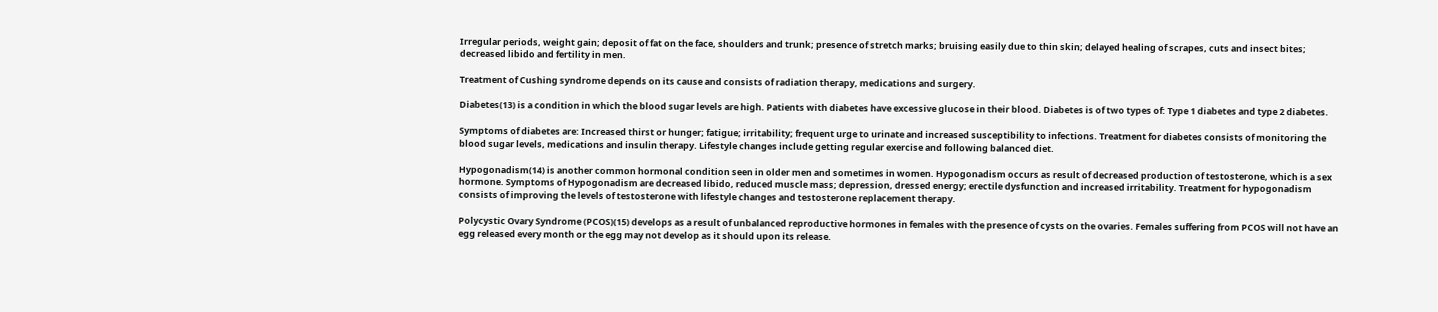Irregular periods, weight gain; deposit of fat on the face, shoulders and trunk; presence of stretch marks; bruising easily due to thin skin; delayed healing of scrapes, cuts and insect bites; decreased libido and fertility in men.

Treatment of Cushing syndrome depends on its cause and consists of radiation therapy, medications and surgery.

Diabetes(13) is a condition in which the blood sugar levels are high. Patients with diabetes have excessive glucose in their blood. Diabetes is of two types of: Type 1 diabetes and type 2 diabetes.

Symptoms of diabetes are: Increased thirst or hunger; fatigue; irritability; frequent urge to urinate and increased susceptibility to infections. Treatment for diabetes consists of monitoring the blood sugar levels, medications and insulin therapy. Lifestyle changes include getting regular exercise and following balanced diet.

Hypogonadism(14) is another common hormonal condition seen in older men and sometimes in women. Hypogonadism occurs as result of decreased production of testosterone, which is a sex hormone. Symptoms of Hypogonadism are decreased libido, reduced muscle mass; depression, dressed energy; erectile dysfunction and increased irritability. Treatment for hypogonadism consists of improving the levels of testosterone with lifestyle changes and testosterone replacement therapy.

Polycystic Ovary Syndrome (PCOS)(15) develops as a result of unbalanced reproductive hormones in females with the presence of cysts on the ovaries. Females suffering from PCOS will not have an egg released every month or the egg may not develop as it should upon its release.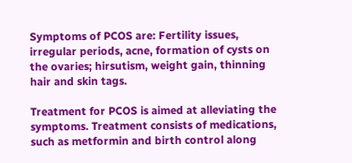Symptoms of PCOS are: Fertility issues, irregular periods, acne, formation of cysts on the ovaries; hirsutism, weight gain, thinning hair and skin tags.

Treatment for PCOS is aimed at alleviating the symptoms. Treatment consists of medications, such as metformin and birth control along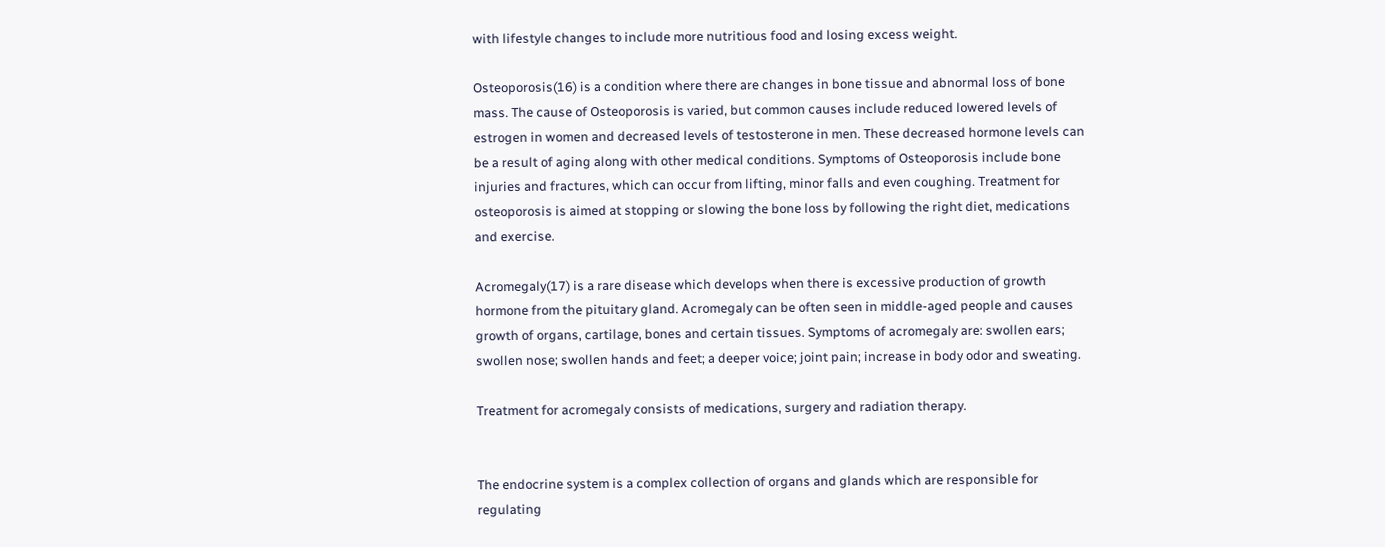with lifestyle changes to include more nutritious food and losing excess weight.

Osteoporosis(16) is a condition where there are changes in bone tissue and abnormal loss of bone mass. The cause of Osteoporosis is varied, but common causes include reduced lowered levels of estrogen in women and decreased levels of testosterone in men. These decreased hormone levels can be a result of aging along with other medical conditions. Symptoms of Osteoporosis include bone injuries and fractures, which can occur from lifting, minor falls and even coughing. Treatment for osteoporosis is aimed at stopping or slowing the bone loss by following the right diet, medications and exercise.

Acromegaly(17) is a rare disease which develops when there is excessive production of growth hormone from the pituitary gland. Acromegaly can be often seen in middle-aged people and causes growth of organs, cartilage, bones and certain tissues. Symptoms of acromegaly are: swollen ears; swollen nose; swollen hands and feet; a deeper voice; joint pain; increase in body odor and sweating.

Treatment for acromegaly consists of medications, surgery and radiation therapy.


The endocrine system is a complex collection of organs and glands which are responsible for regulating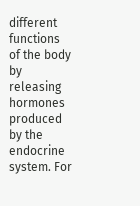different functions of the body by releasing hormones produced by the endocrine system. For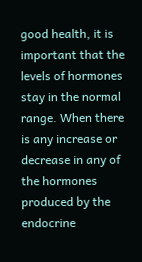good health, it is important that the levels of hormones stay in the normal range. When there is any increase or decrease in any of the hormones produced by the endocrine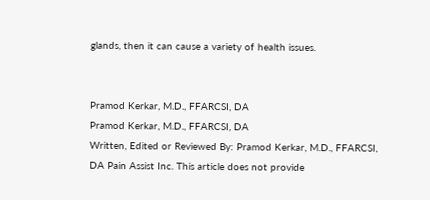glands, then it can cause a variety of health issues.


Pramod Kerkar, M.D., FFARCSI, DA
Pramod Kerkar, M.D., FFARCSI, DA
Written, Edited or Reviewed By: Pramod Kerkar, M.D., FFARCSI, DA Pain Assist Inc. This article does not provide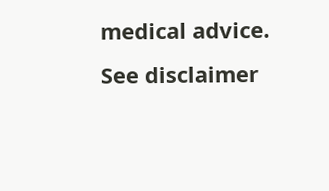medical advice. See disclaimer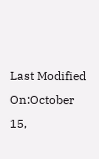Last Modified On:October 15,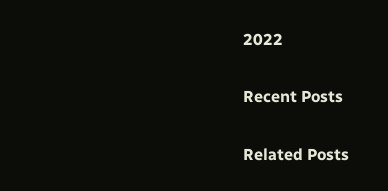2022

Recent Posts

Related Posts